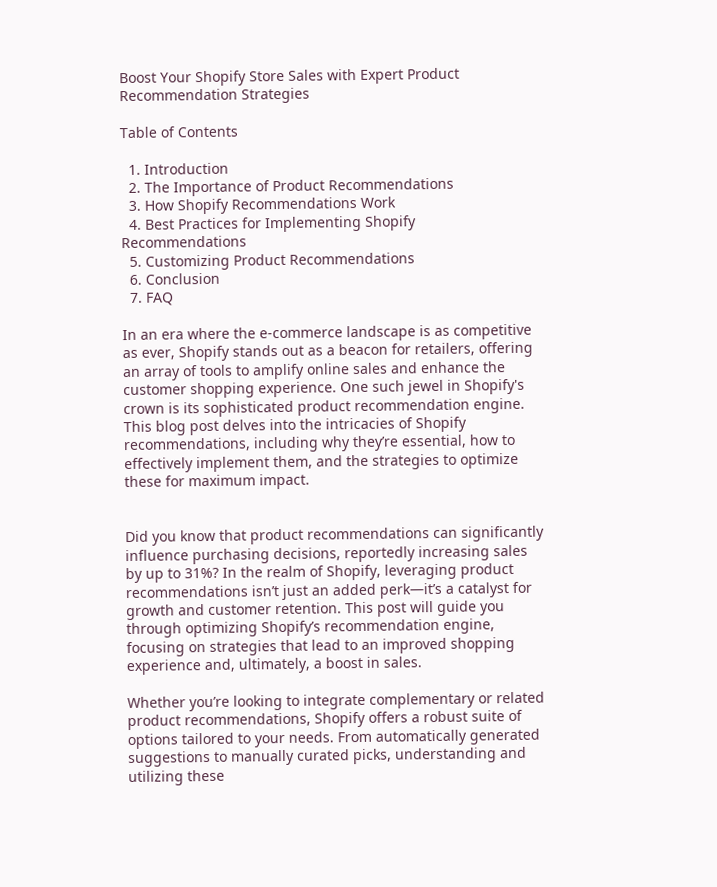Boost Your Shopify Store Sales with Expert Product Recommendation Strategies

Table of Contents

  1. Introduction
  2. The Importance of Product Recommendations
  3. How Shopify Recommendations Work
  4. Best Practices for Implementing Shopify Recommendations
  5. Customizing Product Recommendations
  6. Conclusion
  7. FAQ

In an era where the e-commerce landscape is as competitive as ever, Shopify stands out as a beacon for retailers, offering an array of tools to amplify online sales and enhance the customer shopping experience. One such jewel in Shopify's crown is its sophisticated product recommendation engine. This blog post delves into the intricacies of Shopify recommendations, including why they’re essential, how to effectively implement them, and the strategies to optimize these for maximum impact.


Did you know that product recommendations can significantly influence purchasing decisions, reportedly increasing sales by up to 31%? In the realm of Shopify, leveraging product recommendations isn’t just an added perk—it’s a catalyst for growth and customer retention. This post will guide you through optimizing Shopify’s recommendation engine, focusing on strategies that lead to an improved shopping experience and, ultimately, a boost in sales.

Whether you’re looking to integrate complementary or related product recommendations, Shopify offers a robust suite of options tailored to your needs. From automatically generated suggestions to manually curated picks, understanding and utilizing these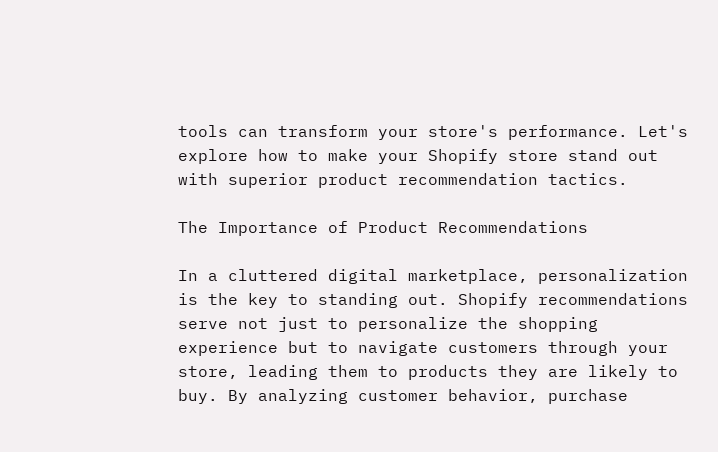tools can transform your store's performance. Let's explore how to make your Shopify store stand out with superior product recommendation tactics.

The Importance of Product Recommendations

In a cluttered digital marketplace, personalization is the key to standing out. Shopify recommendations serve not just to personalize the shopping experience but to navigate customers through your store, leading them to products they are likely to buy. By analyzing customer behavior, purchase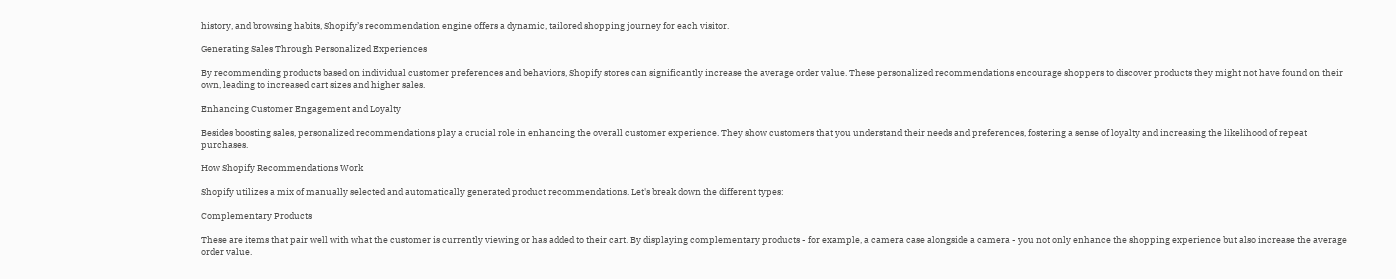history, and browsing habits, Shopify’s recommendation engine offers a dynamic, tailored shopping journey for each visitor.

Generating Sales Through Personalized Experiences

By recommending products based on individual customer preferences and behaviors, Shopify stores can significantly increase the average order value. These personalized recommendations encourage shoppers to discover products they might not have found on their own, leading to increased cart sizes and higher sales.

Enhancing Customer Engagement and Loyalty

Besides boosting sales, personalized recommendations play a crucial role in enhancing the overall customer experience. They show customers that you understand their needs and preferences, fostering a sense of loyalty and increasing the likelihood of repeat purchases.

How Shopify Recommendations Work

Shopify utilizes a mix of manually selected and automatically generated product recommendations. Let's break down the different types:

Complementary Products

These are items that pair well with what the customer is currently viewing or has added to their cart. By displaying complementary products - for example, a camera case alongside a camera - you not only enhance the shopping experience but also increase the average order value.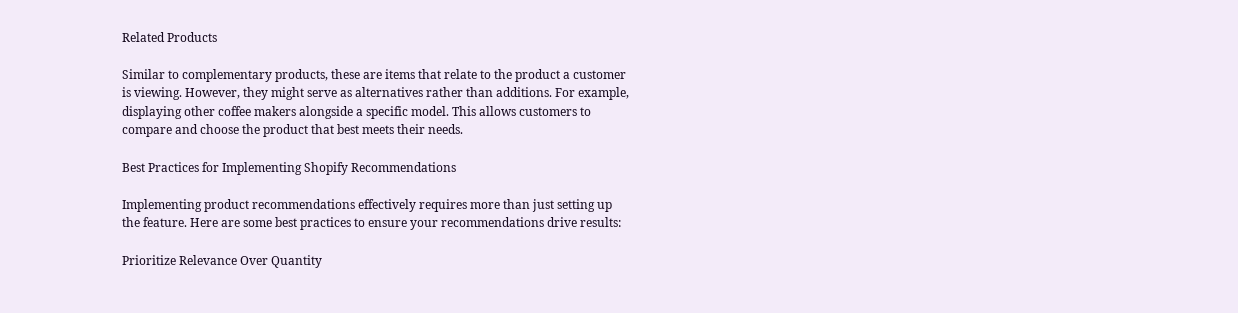Related Products

Similar to complementary products, these are items that relate to the product a customer is viewing. However, they might serve as alternatives rather than additions. For example, displaying other coffee makers alongside a specific model. This allows customers to compare and choose the product that best meets their needs.

Best Practices for Implementing Shopify Recommendations

Implementing product recommendations effectively requires more than just setting up the feature. Here are some best practices to ensure your recommendations drive results:

Prioritize Relevance Over Quantity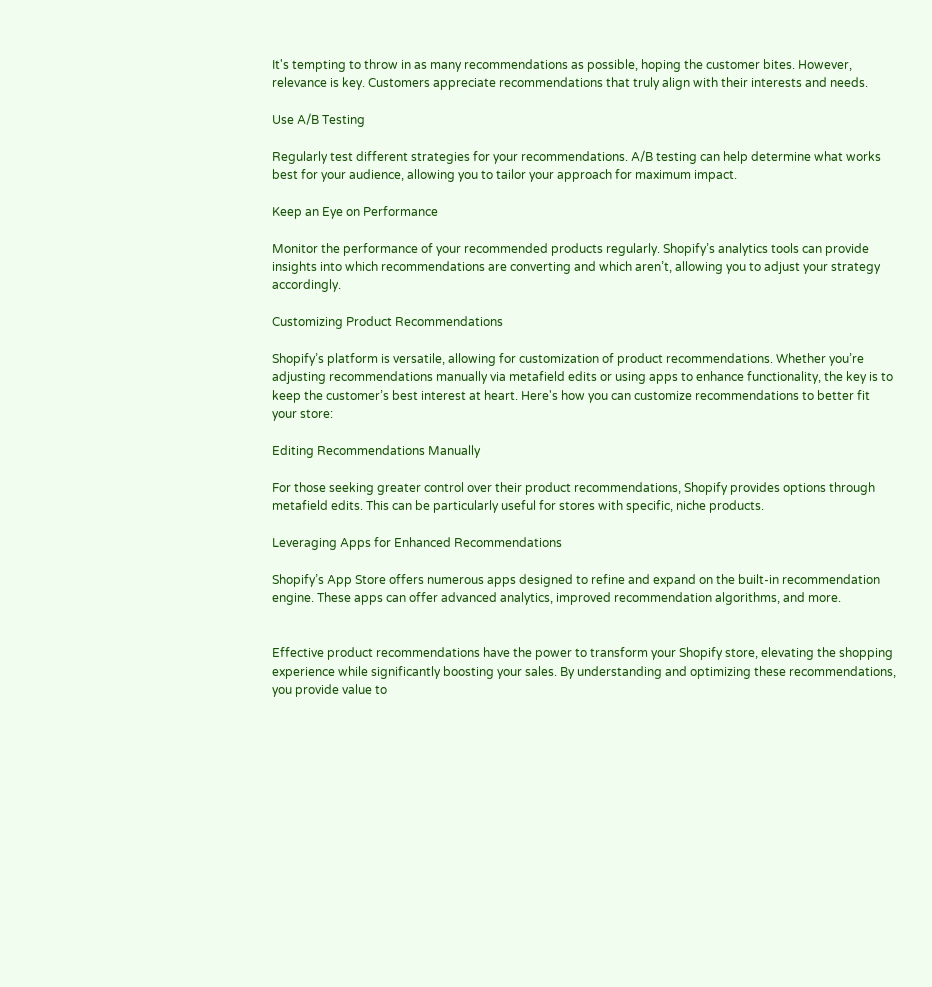It's tempting to throw in as many recommendations as possible, hoping the customer bites. However, relevance is key. Customers appreciate recommendations that truly align with their interests and needs.

Use A/B Testing

Regularly test different strategies for your recommendations. A/B testing can help determine what works best for your audience, allowing you to tailor your approach for maximum impact.

Keep an Eye on Performance

Monitor the performance of your recommended products regularly. Shopify’s analytics tools can provide insights into which recommendations are converting and which aren’t, allowing you to adjust your strategy accordingly.

Customizing Product Recommendations

Shopify’s platform is versatile, allowing for customization of product recommendations. Whether you’re adjusting recommendations manually via metafield edits or using apps to enhance functionality, the key is to keep the customer’s best interest at heart. Here's how you can customize recommendations to better fit your store:

Editing Recommendations Manually

For those seeking greater control over their product recommendations, Shopify provides options through metafield edits. This can be particularly useful for stores with specific, niche products.

Leveraging Apps for Enhanced Recommendations

Shopify’s App Store offers numerous apps designed to refine and expand on the built-in recommendation engine. These apps can offer advanced analytics, improved recommendation algorithms, and more.


Effective product recommendations have the power to transform your Shopify store, elevating the shopping experience while significantly boosting your sales. By understanding and optimizing these recommendations, you provide value to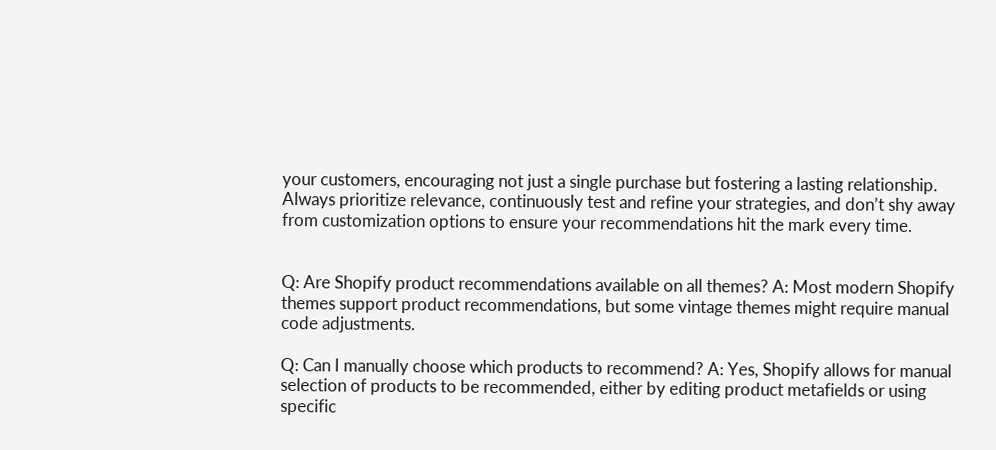your customers, encouraging not just a single purchase but fostering a lasting relationship. Always prioritize relevance, continuously test and refine your strategies, and don’t shy away from customization options to ensure your recommendations hit the mark every time.


Q: Are Shopify product recommendations available on all themes? A: Most modern Shopify themes support product recommendations, but some vintage themes might require manual code adjustments.

Q: Can I manually choose which products to recommend? A: Yes, Shopify allows for manual selection of products to be recommended, either by editing product metafields or using specific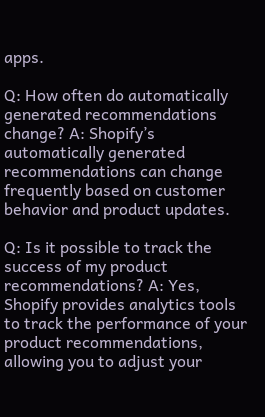apps.

Q: How often do automatically generated recommendations change? A: Shopify’s automatically generated recommendations can change frequently based on customer behavior and product updates.

Q: Is it possible to track the success of my product recommendations? A: Yes, Shopify provides analytics tools to track the performance of your product recommendations, allowing you to adjust your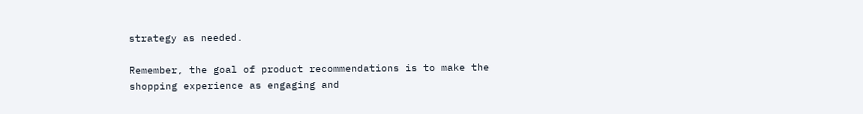strategy as needed.

Remember, the goal of product recommendations is to make the shopping experience as engaging and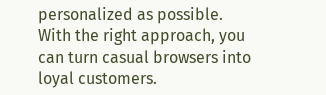personalized as possible. With the right approach, you can turn casual browsers into loyal customers.